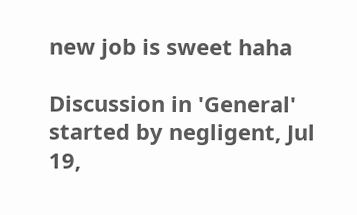new job is sweet haha

Discussion in 'General' started by negligent, Jul 19,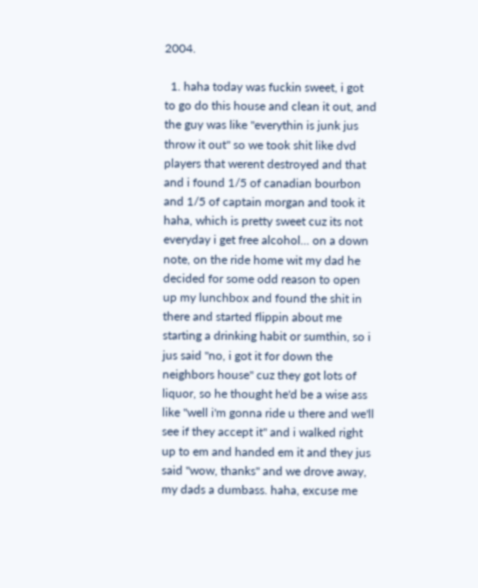2004.

  1. haha today was fuckin sweet, i got to go do this house and clean it out, and the guy was like "everythin is junk jus throw it out" so we took shit like dvd players that werent destroyed and that and i found 1/5 of canadian bourbon and 1/5 of captain morgan and took it haha, which is pretty sweet cuz its not everyday i get free alcohol... on a down note, on the ride home wit my dad he decided for some odd reason to open up my lunchbox and found the shit in there and started flippin about me starting a drinking habit or sumthin, so i jus said "no, i got it for down the neighbors house" cuz they got lots of liquor, so he thought he'd be a wise ass like "well i'm gonna ride u there and we'll see if they accept it" and i walked right up to em and handed em it and they jus said "wow, thanks" and we drove away, my dads a dumbass. haha, excuse me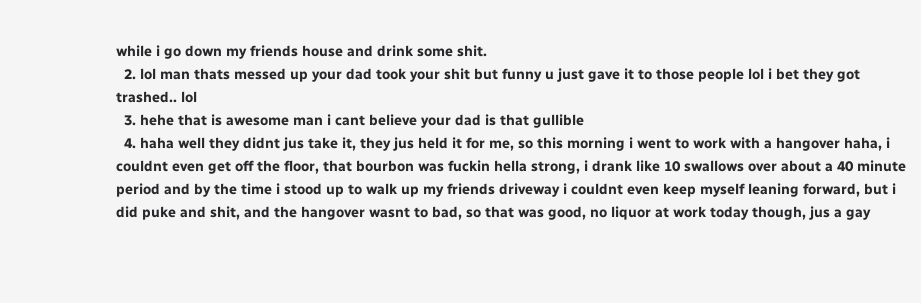while i go down my friends house and drink some shit.
  2. lol man thats messed up your dad took your shit but funny u just gave it to those people lol i bet they got trashed.. lol
  3. hehe that is awesome man i cant believe your dad is that gullible
  4. haha well they didnt jus take it, they jus held it for me, so this morning i went to work with a hangover haha, i couldnt even get off the floor, that bourbon was fuckin hella strong, i drank like 10 swallows over about a 40 minute period and by the time i stood up to walk up my friends driveway i couldnt even keep myself leaning forward, but i did puke and shit, and the hangover wasnt to bad, so that was good, no liquor at work today though, jus a gay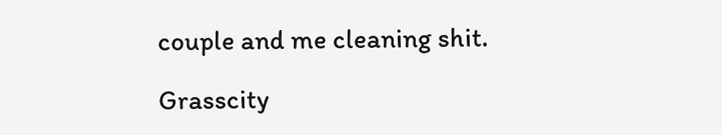couple and me cleaning shit.

Grasscity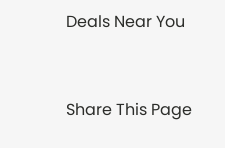Deals Near You


Share This Page